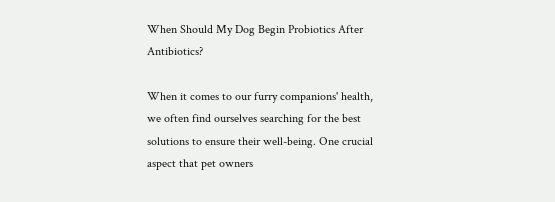When Should My Dog Begin Probiotics After Antibiotics?

When it comes to our furry companions' health, we often find ourselves searching for the best solutions to ensure their well-being. One crucial aspect that pet owners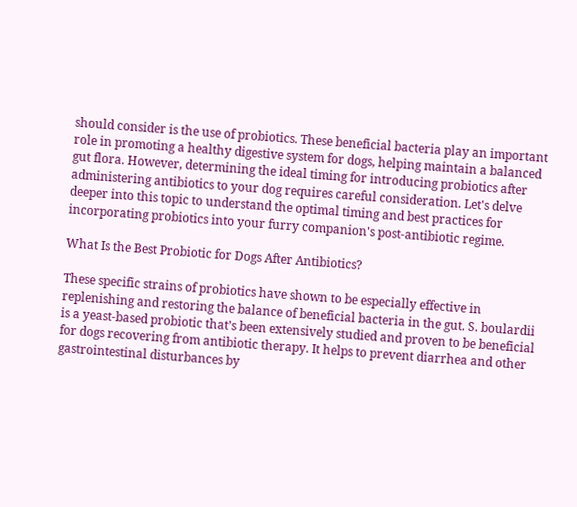should consider is the use of probiotics. These beneficial bacteria play an important role in promoting a healthy digestive system for dogs, helping maintain a balanced gut flora. However, determining the ideal timing for introducing probiotics after administering antibiotics to your dog requires careful consideration. Let's delve deeper into this topic to understand the optimal timing and best practices for incorporating probiotics into your furry companion's post-antibiotic regime.

What Is the Best Probiotic for Dogs After Antibiotics?

These specific strains of probiotics have shown to be especially effective in replenishing and restoring the balance of beneficial bacteria in the gut. S. boulardii is a yeast-based probiotic that’s been extensively studied and proven to be beneficial for dogs recovering from antibiotic therapy. It helps to prevent diarrhea and other gastrointestinal disturbances by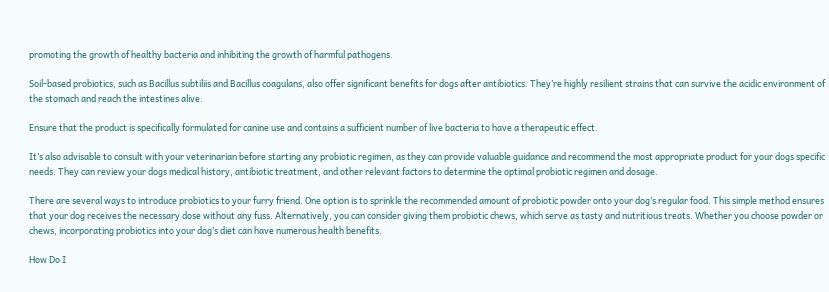promoting the growth of healthy bacteria and inhibiting the growth of harmful pathogens.

Soil-based probiotics, such as Bacillus subtiliis and Bacillus coagulans, also offer significant benefits for dogs after antibiotics. They’re highly resilient strains that can survive the acidic environment of the stomach and reach the intestines alive.

Ensure that the product is specifically formulated for canine use and contains a sufficient number of live bacteria to have a therapeutic effect.

It’s also advisable to consult with your veterinarian before starting any probiotic regimen, as they can provide valuable guidance and recommend the most appropriate product for your dogs specific needs. They can review your dogs medical history, antibiotic treatment, and other relevant factors to determine the optimal probiotic regimen and dosage.

There are several ways to introduce probiotics to your furry friend. One option is to sprinkle the recommended amount of probiotic powder onto your dog’s regular food. This simple method ensures that your dog receives the necessary dose without any fuss. Alternatively, you can consider giving them probiotic chews, which serve as tasty and nutritious treats. Whether you choose powder or chews, incorporating probiotics into your dog’s diet can have numerous health benefits.

How Do I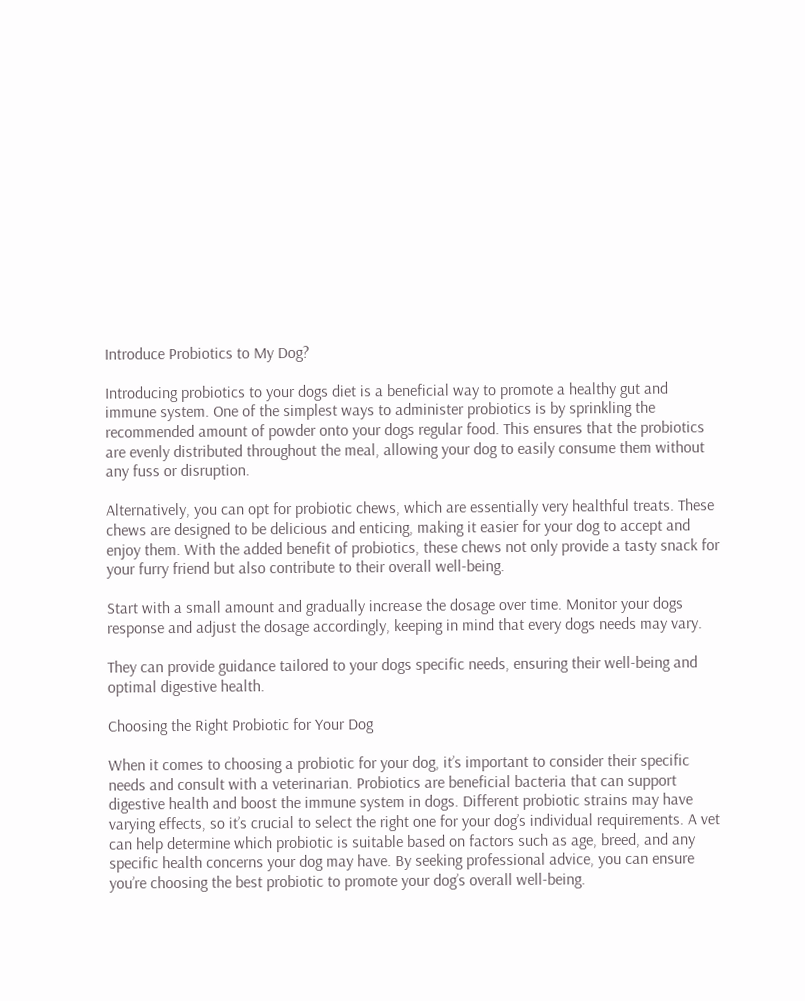Introduce Probiotics to My Dog?

Introducing probiotics to your dogs diet is a beneficial way to promote a healthy gut and immune system. One of the simplest ways to administer probiotics is by sprinkling the recommended amount of powder onto your dogs regular food. This ensures that the probiotics are evenly distributed throughout the meal, allowing your dog to easily consume them without any fuss or disruption.

Alternatively, you can opt for probiotic chews, which are essentially very healthful treats. These chews are designed to be delicious and enticing, making it easier for your dog to accept and enjoy them. With the added benefit of probiotics, these chews not only provide a tasty snack for your furry friend but also contribute to their overall well-being.

Start with a small amount and gradually increase the dosage over time. Monitor your dogs response and adjust the dosage accordingly, keeping in mind that every dogs needs may vary.

They can provide guidance tailored to your dogs specific needs, ensuring their well-being and optimal digestive health.

Choosing the Right Probiotic for Your Dog

When it comes to choosing a probiotic for your dog, it’s important to consider their specific needs and consult with a veterinarian. Probiotics are beneficial bacteria that can support digestive health and boost the immune system in dogs. Different probiotic strains may have varying effects, so it’s crucial to select the right one for your dog’s individual requirements. A vet can help determine which probiotic is suitable based on factors such as age, breed, and any specific health concerns your dog may have. By seeking professional advice, you can ensure you’re choosing the best probiotic to promote your dog’s overall well-being.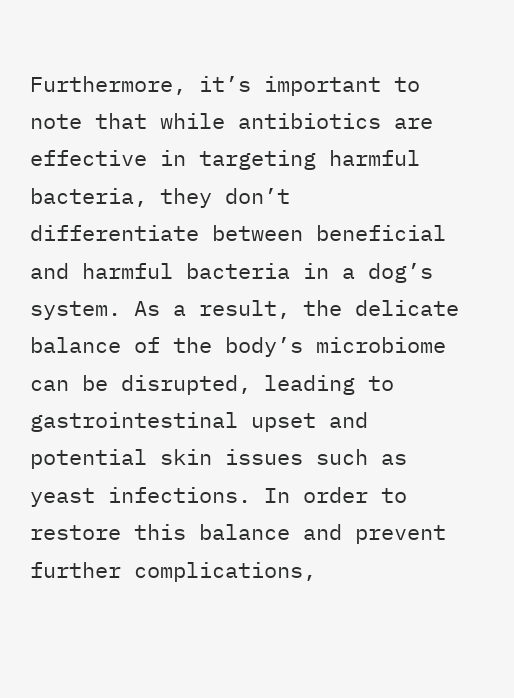Furthermore, it’s important to note that while antibiotics are effective in targeting harmful bacteria, they don’t differentiate between beneficial and harmful bacteria in a dog’s system. As a result, the delicate balance of the body’s microbiome can be disrupted, leading to gastrointestinal upset and potential skin issues such as yeast infections. In order to restore this balance and prevent further complications,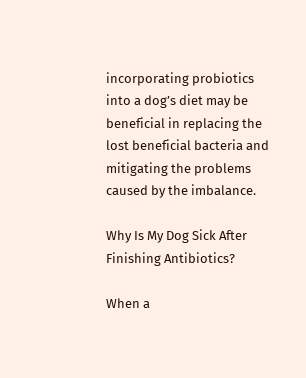incorporating probiotics into a dog’s diet may be beneficial in replacing the lost beneficial bacteria and mitigating the problems caused by the imbalance.

Why Is My Dog Sick After Finishing Antibiotics?

When a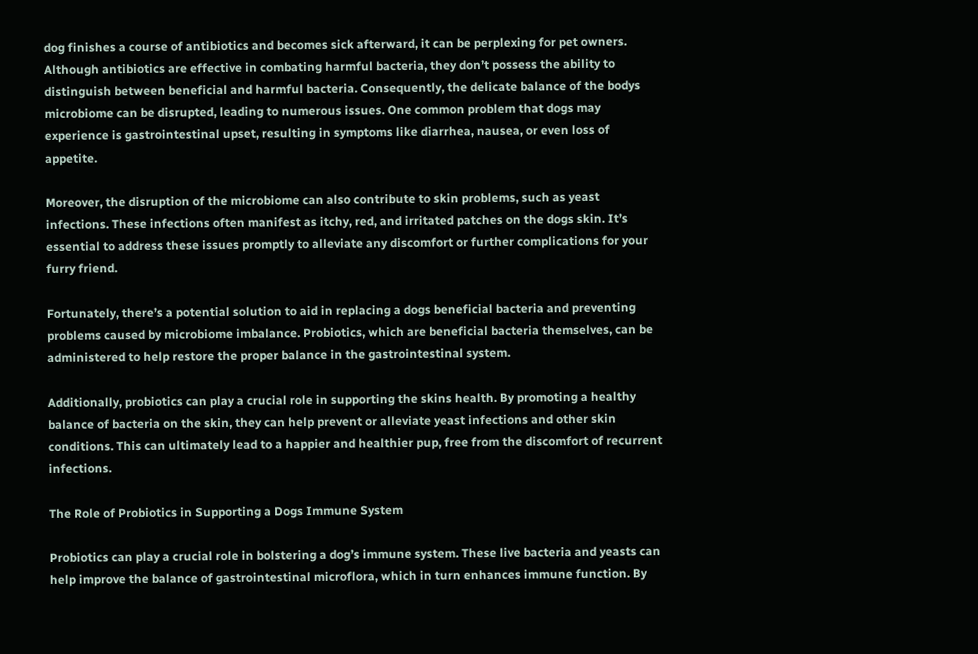dog finishes a course of antibiotics and becomes sick afterward, it can be perplexing for pet owners. Although antibiotics are effective in combating harmful bacteria, they don’t possess the ability to distinguish between beneficial and harmful bacteria. Consequently, the delicate balance of the bodys microbiome can be disrupted, leading to numerous issues. One common problem that dogs may experience is gastrointestinal upset, resulting in symptoms like diarrhea, nausea, or even loss of appetite.

Moreover, the disruption of the microbiome can also contribute to skin problems, such as yeast infections. These infections often manifest as itchy, red, and irritated patches on the dogs skin. It’s essential to address these issues promptly to alleviate any discomfort or further complications for your furry friend.

Fortunately, there’s a potential solution to aid in replacing a dogs beneficial bacteria and preventing problems caused by microbiome imbalance. Probiotics, which are beneficial bacteria themselves, can be administered to help restore the proper balance in the gastrointestinal system.

Additionally, probiotics can play a crucial role in supporting the skins health. By promoting a healthy balance of bacteria on the skin, they can help prevent or alleviate yeast infections and other skin conditions. This can ultimately lead to a happier and healthier pup, free from the discomfort of recurrent infections.

The Role of Probiotics in Supporting a Dogs Immune System

Probiotics can play a crucial role in bolstering a dog’s immune system. These live bacteria and yeasts can help improve the balance of gastrointestinal microflora, which in turn enhances immune function. By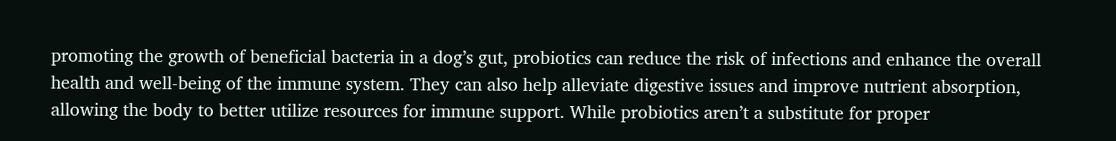promoting the growth of beneficial bacteria in a dog’s gut, probiotics can reduce the risk of infections and enhance the overall health and well-being of the immune system. They can also help alleviate digestive issues and improve nutrient absorption, allowing the body to better utilize resources for immune support. While probiotics aren’t a substitute for proper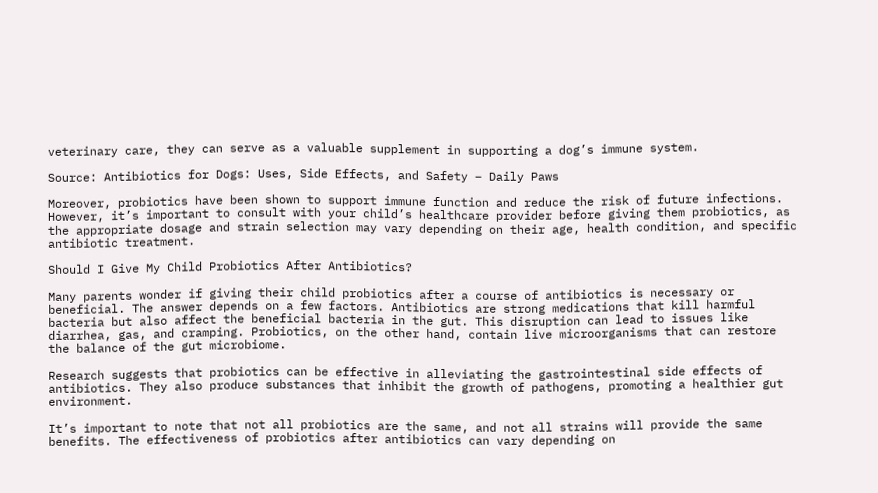veterinary care, they can serve as a valuable supplement in supporting a dog’s immune system.

Source: Antibiotics for Dogs: Uses, Side Effects, and Safety – Daily Paws

Moreover, probiotics have been shown to support immune function and reduce the risk of future infections. However, it’s important to consult with your child’s healthcare provider before giving them probiotics, as the appropriate dosage and strain selection may vary depending on their age, health condition, and specific antibiotic treatment.

Should I Give My Child Probiotics After Antibiotics?

Many parents wonder if giving their child probiotics after a course of antibiotics is necessary or beneficial. The answer depends on a few factors. Antibiotics are strong medications that kill harmful bacteria but also affect the beneficial bacteria in the gut. This disruption can lead to issues like diarrhea, gas, and cramping. Probiotics, on the other hand, contain live microorganisms that can restore the balance of the gut microbiome.

Research suggests that probiotics can be effective in alleviating the gastrointestinal side effects of antibiotics. They also produce substances that inhibit the growth of pathogens, promoting a healthier gut environment.

It’s important to note that not all probiotics are the same, and not all strains will provide the same benefits. The effectiveness of probiotics after antibiotics can vary depending on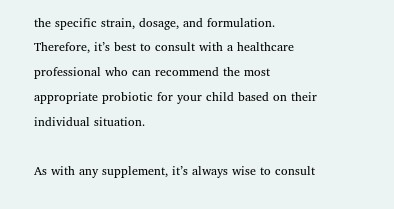the specific strain, dosage, and formulation. Therefore, it’s best to consult with a healthcare professional who can recommend the most appropriate probiotic for your child based on their individual situation.

As with any supplement, it’s always wise to consult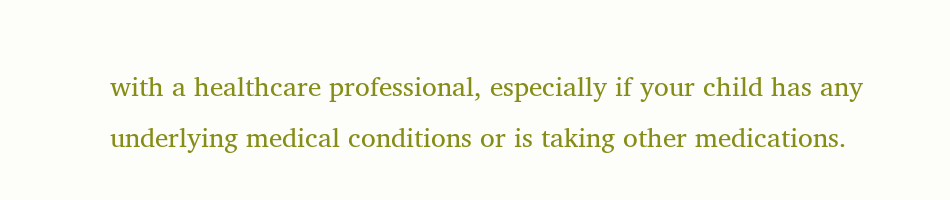with a healthcare professional, especially if your child has any underlying medical conditions or is taking other medications.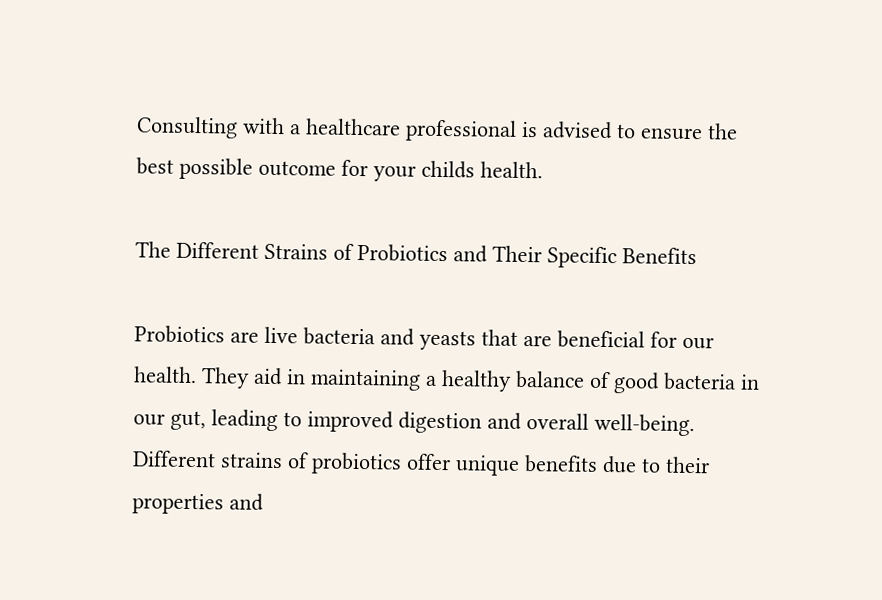Consulting with a healthcare professional is advised to ensure the best possible outcome for your childs health.

The Different Strains of Probiotics and Their Specific Benefits

Probiotics are live bacteria and yeasts that are beneficial for our health. They aid in maintaining a healthy balance of good bacteria in our gut, leading to improved digestion and overall well-being. Different strains of probiotics offer unique benefits due to their properties and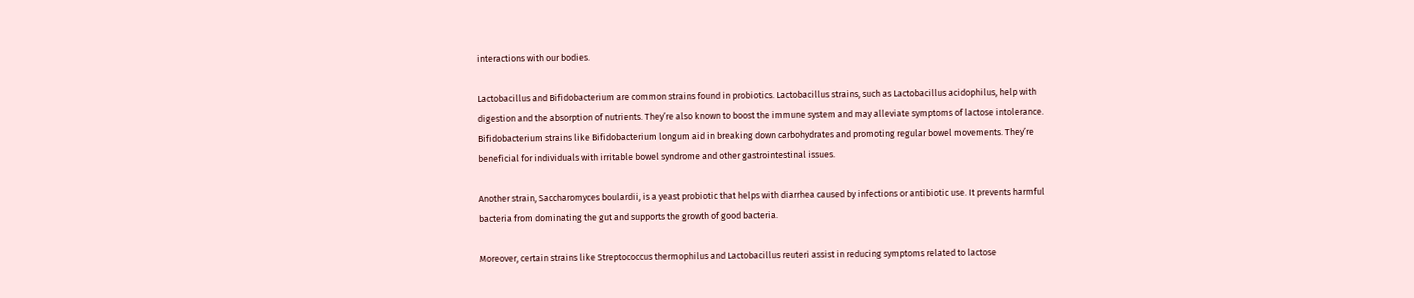interactions with our bodies.

Lactobacillus and Bifidobacterium are common strains found in probiotics. Lactobacillus strains, such as Lactobacillus acidophilus, help with digestion and the absorption of nutrients. They’re also known to boost the immune system and may alleviate symptoms of lactose intolerance. Bifidobacterium strains like Bifidobacterium longum aid in breaking down carbohydrates and promoting regular bowel movements. They’re beneficial for individuals with irritable bowel syndrome and other gastrointestinal issues.

Another strain, Saccharomyces boulardii, is a yeast probiotic that helps with diarrhea caused by infections or antibiotic use. It prevents harmful bacteria from dominating the gut and supports the growth of good bacteria.

Moreover, certain strains like Streptococcus thermophilus and Lactobacillus reuteri assist in reducing symptoms related to lactose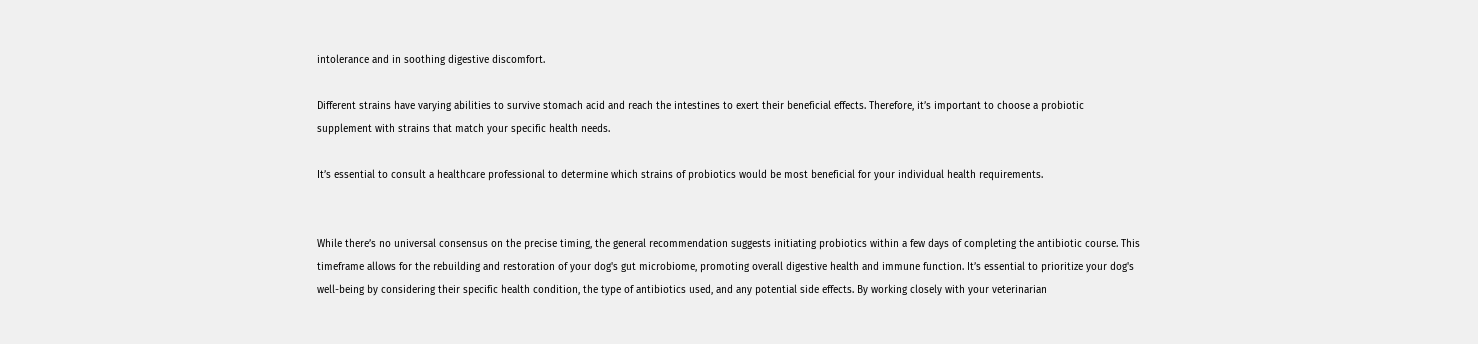intolerance and in soothing digestive discomfort.

Different strains have varying abilities to survive stomach acid and reach the intestines to exert their beneficial effects. Therefore, it’s important to choose a probiotic supplement with strains that match your specific health needs.

It’s essential to consult a healthcare professional to determine which strains of probiotics would be most beneficial for your individual health requirements.


While there’s no universal consensus on the precise timing, the general recommendation suggests initiating probiotics within a few days of completing the antibiotic course. This timeframe allows for the rebuilding and restoration of your dog's gut microbiome, promoting overall digestive health and immune function. It’s essential to prioritize your dog's well-being by considering their specific health condition, the type of antibiotics used, and any potential side effects. By working closely with your veterinarian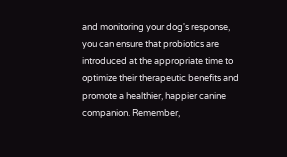and monitoring your dog's response, you can ensure that probiotics are introduced at the appropriate time to optimize their therapeutic benefits and promote a healthier, happier canine companion. Remember,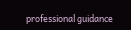professional guidance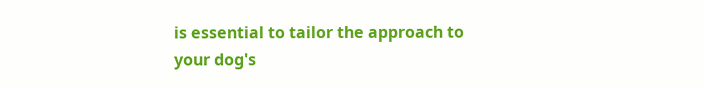is essential to tailor the approach to your dog's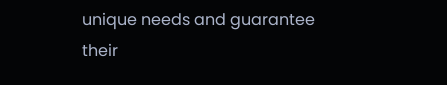unique needs and guarantee their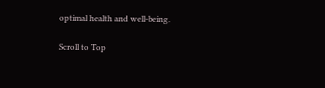optimal health and well-being.

Scroll to Top